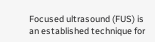Focused ultrasound (FUS) is an established technique for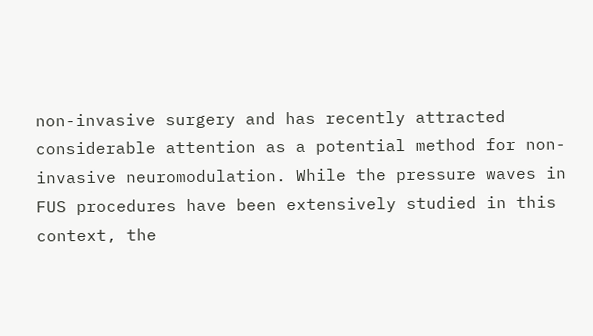non-invasive surgery and has recently attracted considerable attention as a potential method for non-invasive neuromodulation. While the pressure waves in FUS procedures have been extensively studied in this context, the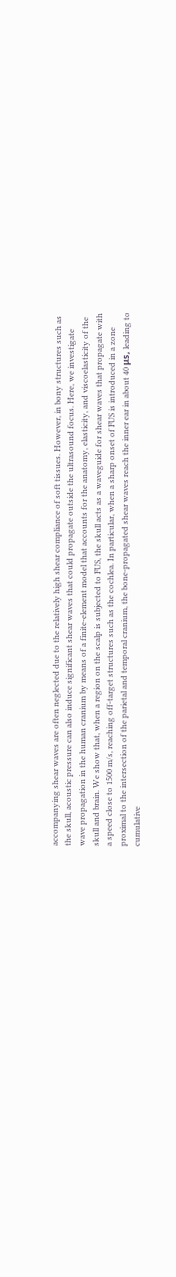accompanying shear waves are often neglected due to the relatively high shear compliance of soft tissues. However, in bony structures such as the skull, acoustic pressure can also induce significant shear waves that could propagate outside the ultrasound focus. Here, we investigate wave propagation in the human cranium by means of a finite-element model that accounts for the anatomy, elasticity, and viscoelasticity of the skull and brain. We show that, when a region on the scalp is subjected to FUS, the skull acts as a waveguide for shear waves that propagate with a speed close to 1500 m/s, reaching off-target structures such as the cochlea. In particular, when a sharp onset of FUS is introduced in a zone proximal to the intersection of the parietal and temporal cranium, the bone-propagated shear waves reach the inner ear in about 40 μs, leading to cumulative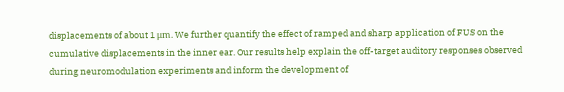displacements of about 1 μm. We further quantify the effect of ramped and sharp application of FUS on the cumulative displacements in the inner ear. Our results help explain the off-target auditory responses observed during neuromodulation experiments and inform the development of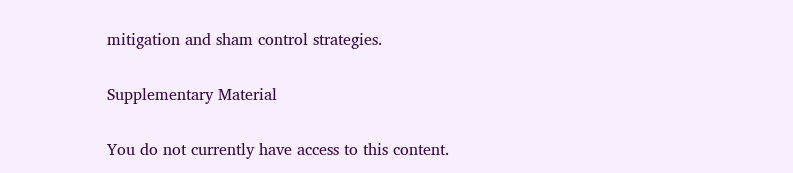mitigation and sham control strategies.

Supplementary Material

You do not currently have access to this content.